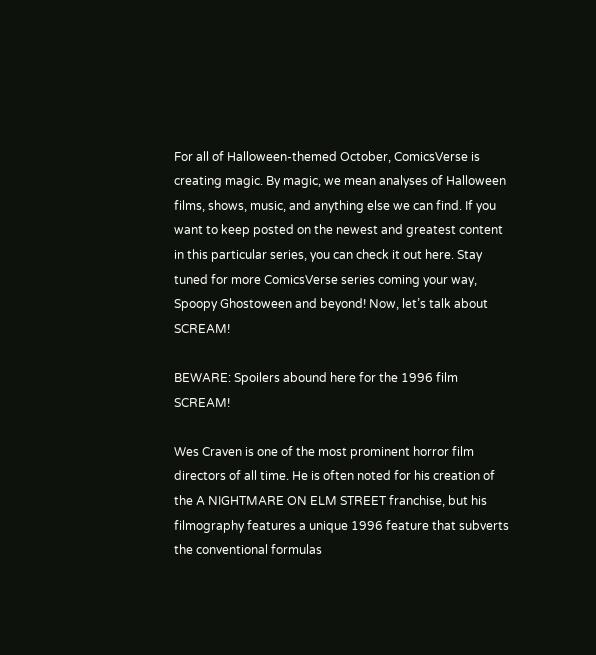For all of Halloween-themed October, ComicsVerse is creating magic. By magic, we mean analyses of Halloween films, shows, music, and anything else we can find. If you want to keep posted on the newest and greatest content in this particular series, you can check it out here. Stay tuned for more ComicsVerse series coming your way, Spoopy Ghostoween and beyond! Now, let’s talk about SCREAM!

BEWARE: Spoilers abound here for the 1996 film SCREAM!

Wes Craven is one of the most prominent horror film directors of all time. He is often noted for his creation of the A NIGHTMARE ON ELM STREET franchise, but his filmography features a unique 1996 feature that subverts the conventional formulas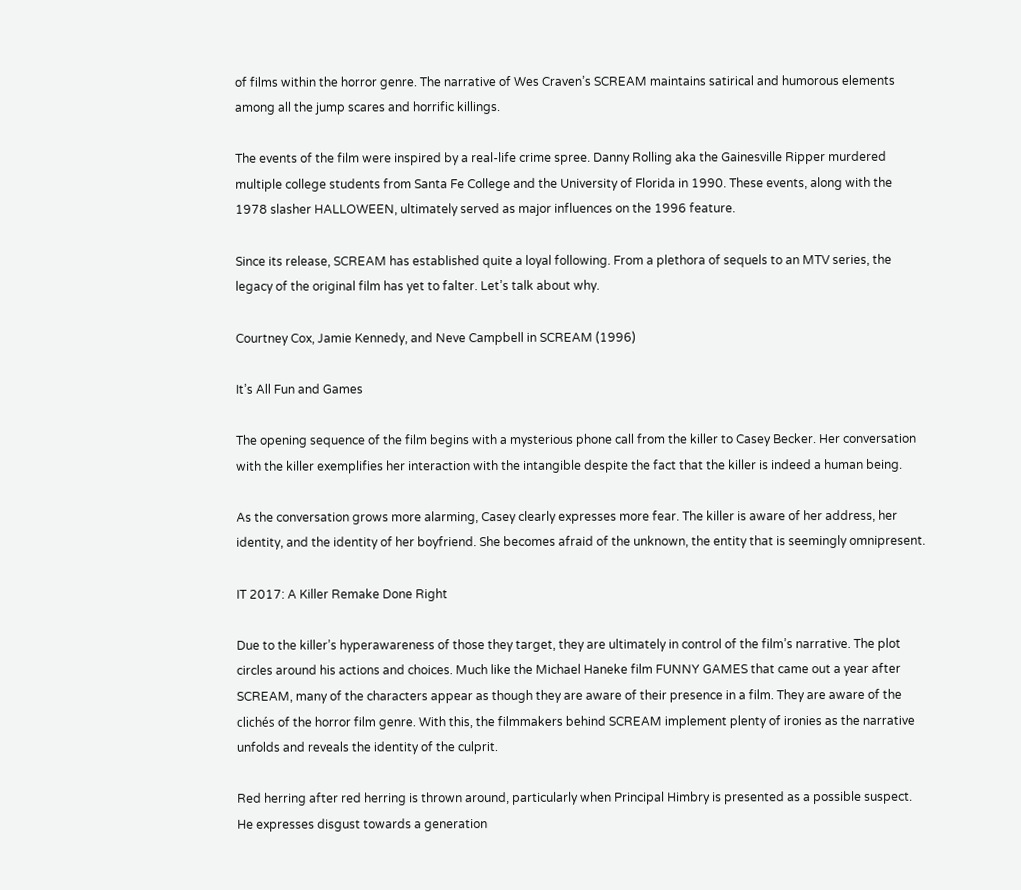of films within the horror genre. The narrative of Wes Craven’s SCREAM maintains satirical and humorous elements among all the jump scares and horrific killings.

The events of the film were inspired by a real-life crime spree. Danny Rolling aka the Gainesville Ripper murdered multiple college students from Santa Fe College and the University of Florida in 1990. These events, along with the 1978 slasher HALLOWEEN, ultimately served as major influences on the 1996 feature.

Since its release, SCREAM has established quite a loyal following. From a plethora of sequels to an MTV series, the legacy of the original film has yet to falter. Let’s talk about why.

Courtney Cox, Jamie Kennedy, and Neve Campbell in SCREAM (1996)

It’s All Fun and Games

The opening sequence of the film begins with a mysterious phone call from the killer to Casey Becker. Her conversation with the killer exemplifies her interaction with the intangible despite the fact that the killer is indeed a human being.

As the conversation grows more alarming, Casey clearly expresses more fear. The killer is aware of her address, her identity, and the identity of her boyfriend. She becomes afraid of the unknown, the entity that is seemingly omnipresent.

IT 2017: A Killer Remake Done Right

Due to the killer’s hyperawareness of those they target, they are ultimately in control of the film’s narrative. The plot circles around his actions and choices. Much like the Michael Haneke film FUNNY GAMES that came out a year after SCREAM, many of the characters appear as though they are aware of their presence in a film. They are aware of the clichés of the horror film genre. With this, the filmmakers behind SCREAM implement plenty of ironies as the narrative unfolds and reveals the identity of the culprit.

Red herring after red herring is thrown around, particularly when Principal Himbry is presented as a possible suspect. He expresses disgust towards a generation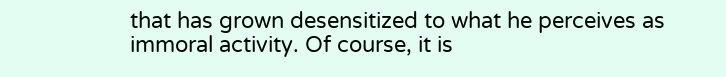that has grown desensitized to what he perceives as immoral activity. Of course, it is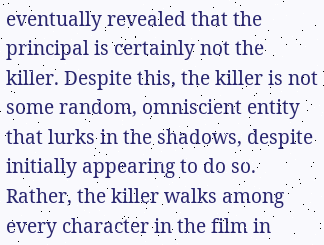eventually revealed that the principal is certainly not the killer. Despite this, the killer is not some random, omniscient entity that lurks in the shadows, despite initially appearing to do so. Rather, the killer walks among every character in the film in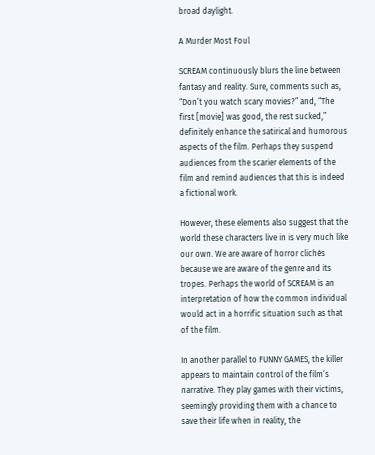broad daylight.

A Murder Most Foul

SCREAM continuously blurs the line between fantasy and reality. Sure, comments such as, “Don’t you watch scary movies?” and, “The first [movie] was good, the rest sucked,” definitely enhance the satirical and humorous aspects of the film. Perhaps they suspend audiences from the scarier elements of the film and remind audiences that this is indeed a fictional work.

However, these elements also suggest that the world these characters live in is very much like our own. We are aware of horror clichés because we are aware of the genre and its tropes. Perhaps the world of SCREAM is an interpretation of how the common individual would act in a horrific situation such as that of the film.

In another parallel to FUNNY GAMES, the killer appears to maintain control of the film’s narrative. They play games with their victims, seemingly providing them with a chance to save their life when in reality, the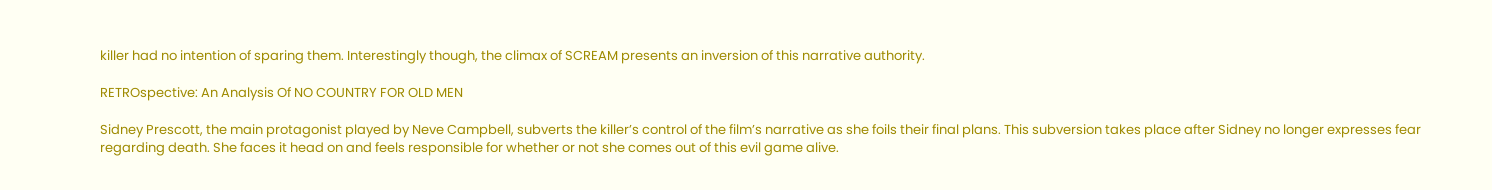killer had no intention of sparing them. Interestingly though, the climax of SCREAM presents an inversion of this narrative authority.

RETROspective: An Analysis Of NO COUNTRY FOR OLD MEN

Sidney Prescott, the main protagonist played by Neve Campbell, subverts the killer’s control of the film’s narrative as she foils their final plans. This subversion takes place after Sidney no longer expresses fear regarding death. She faces it head on and feels responsible for whether or not she comes out of this evil game alive.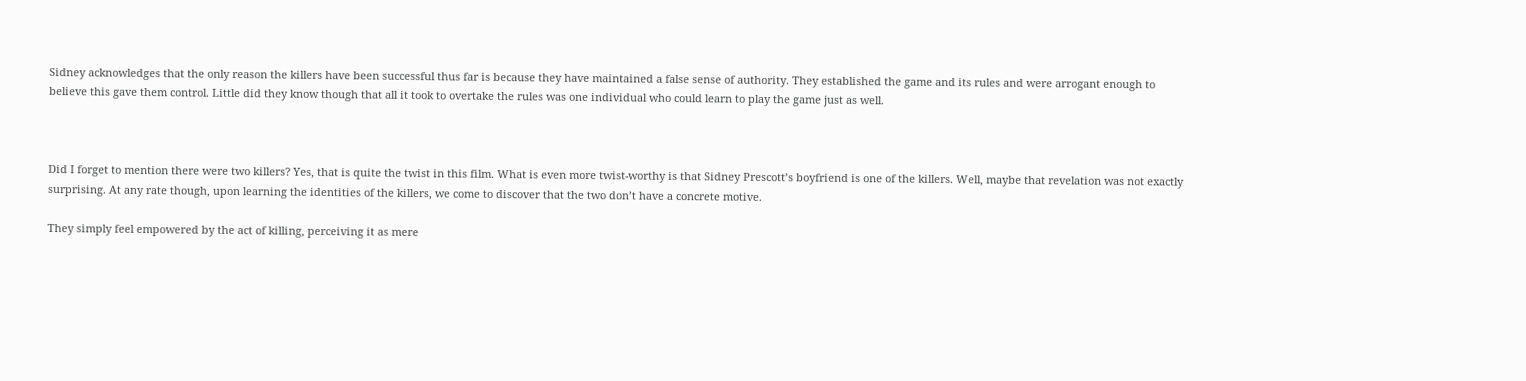Sidney acknowledges that the only reason the killers have been successful thus far is because they have maintained a false sense of authority. They established the game and its rules and were arrogant enough to believe this gave them control. Little did they know though that all it took to overtake the rules was one individual who could learn to play the game just as well.



Did I forget to mention there were two killers? Yes, that is quite the twist in this film. What is even more twist-worthy is that Sidney Prescott’s boyfriend is one of the killers. Well, maybe that revelation was not exactly surprising. At any rate though, upon learning the identities of the killers, we come to discover that the two don’t have a concrete motive.

They simply feel empowered by the act of killing, perceiving it as mere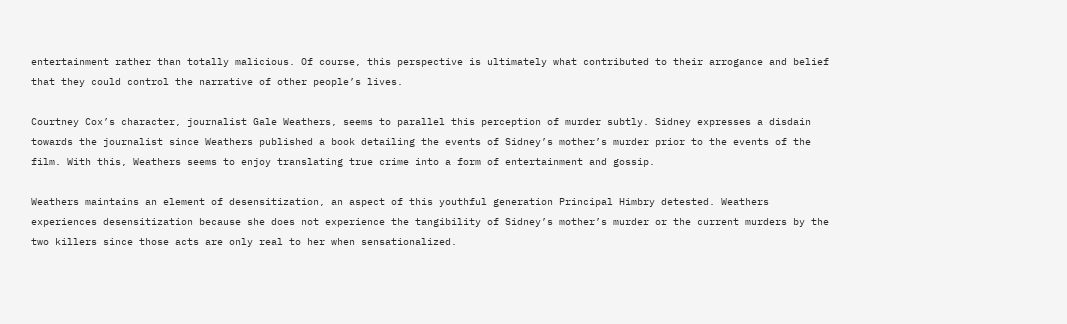entertainment rather than totally malicious. Of course, this perspective is ultimately what contributed to their arrogance and belief that they could control the narrative of other people’s lives.

Courtney Cox’s character, journalist Gale Weathers, seems to parallel this perception of murder subtly. Sidney expresses a disdain towards the journalist since Weathers published a book detailing the events of Sidney’s mother’s murder prior to the events of the film. With this, Weathers seems to enjoy translating true crime into a form of entertainment and gossip.

Weathers maintains an element of desensitization, an aspect of this youthful generation Principal Himbry detested. Weathers experiences desensitization because she does not experience the tangibility of Sidney’s mother’s murder or the current murders by the two killers since those acts are only real to her when sensationalized.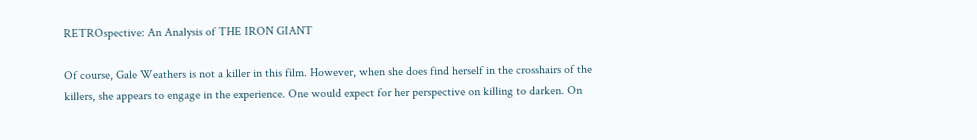RETROspective: An Analysis of THE IRON GIANT

Of course, Gale Weathers is not a killer in this film. However, when she does find herself in the crosshairs of the killers, she appears to engage in the experience. One would expect for her perspective on killing to darken. On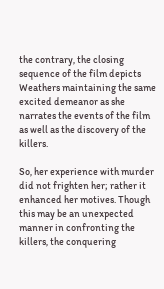the contrary, the closing sequence of the film depicts Weathers maintaining the same excited demeanor as she narrates the events of the film as well as the discovery of the killers.

So, her experience with murder did not frighten her; rather it enhanced her motives. Though this may be an unexpected manner in confronting the killers, the conquering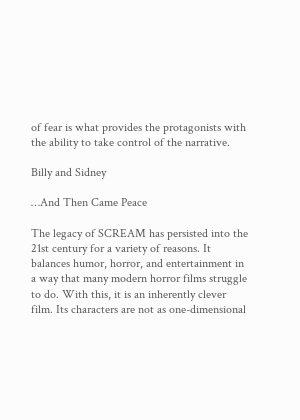of fear is what provides the protagonists with the ability to take control of the narrative.

Billy and Sidney

…And Then Came Peace

The legacy of SCREAM has persisted into the 21st century for a variety of reasons. It balances humor, horror, and entertainment in a way that many modern horror films struggle to do. With this, it is an inherently clever film. Its characters are not as one-dimensional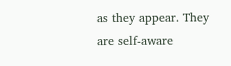as they appear. They are self-aware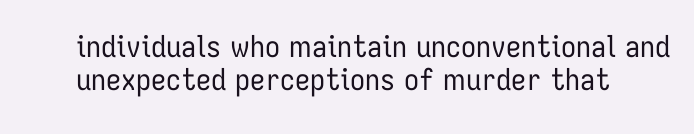individuals who maintain unconventional and unexpected perceptions of murder that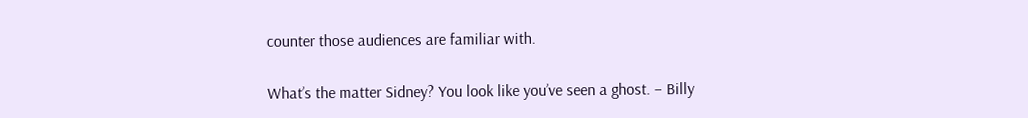counter those audiences are familiar with.

What’s the matter Sidney? You look like you’ve seen a ghost. – Billy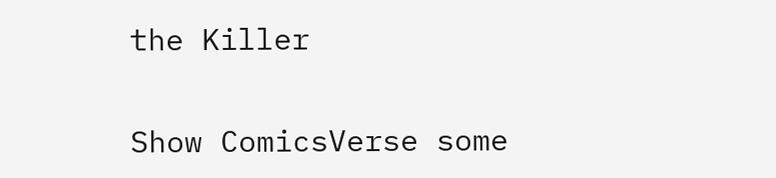the Killer

Show ComicsVerse some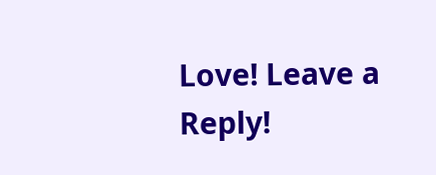Love! Leave a Reply!